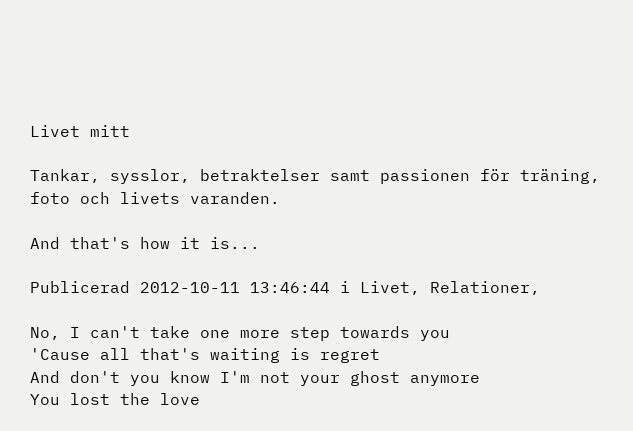Livet mitt

Tankar, sysslor, betraktelser samt passionen för träning, foto och livets varanden.

And that's how it is...

Publicerad 2012-10-11 13:46:44 i Livet, Relationer,

No, I can't take one more step towards you
'Cause all that's waiting is regret
And don't you know I'm not your ghost anymore
You lost the love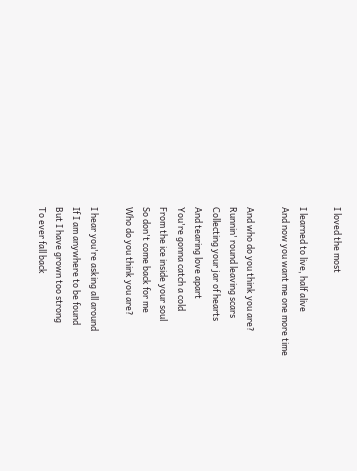I loved the most

I learned to live, half alive
And now you want me one more time

And who do you think you are?
Runnin' round leaving scars
Collecting your jar of hearts
And tearing love apart
You're gonna catch a cold
From the ice inside your soul
So don't come back for me
Who do you think you are?

I hear you're asking all around
If I am anywhere to be found
But I have grown too strong
To ever fall back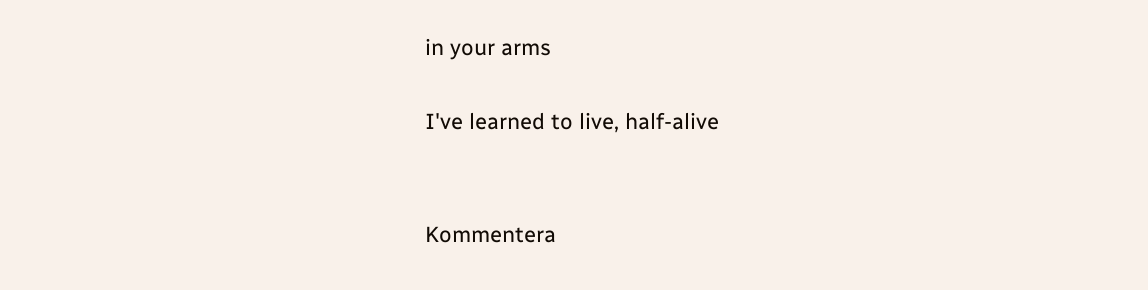in your arms

I've learned to live, half-alive


Kommentera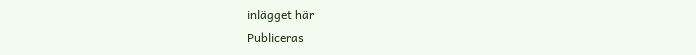inlägget här
Publiceras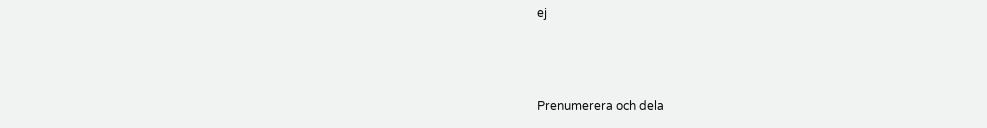ej



Prenumerera och dela